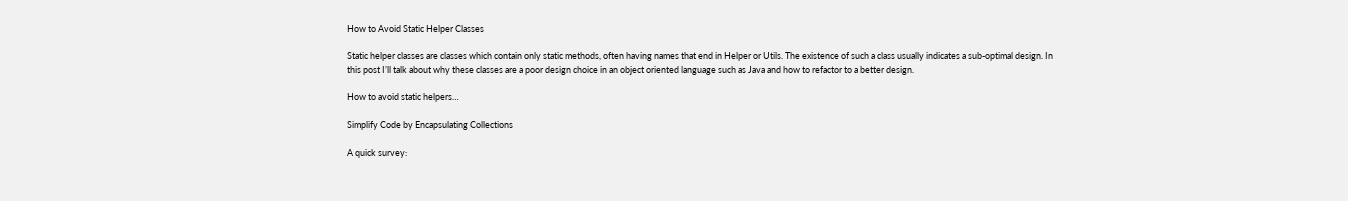How to Avoid Static Helper Classes

Static helper classes are classes which contain only static methods, often having names that end in Helper or Utils. The existence of such a class usually indicates a sub-optimal design. In this post I’ll talk about why these classes are a poor design choice in an object oriented language such as Java and how to refactor to a better design.

How to avoid static helpers…

Simplify Code by Encapsulating Collections

A quick survey: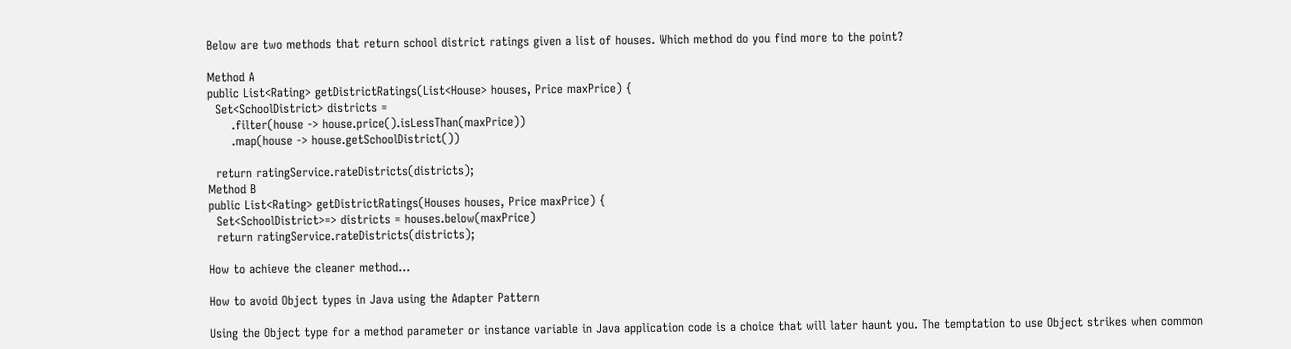Below are two methods that return school district ratings given a list of houses. Which method do you find more to the point?

Method A
public List<Rating> getDistrictRatings(List<House> houses, Price maxPrice) {
  Set<SchoolDistrict> districts =
      .filter(house -> house.price().isLessThan(maxPrice))
      .map(house -> house.getSchoolDistrict())

  return ratingService.rateDistricts(districts);
Method B
public List<Rating> getDistrictRatings(Houses houses, Price maxPrice) {
  Set<SchoolDistrict>=> districts = houses.below(maxPrice)
  return ratingService.rateDistricts(districts);

How to achieve the cleaner method…

How to avoid Object types in Java using the Adapter Pattern

Using the Object type for a method parameter or instance variable in Java application code is a choice that will later haunt you. The temptation to use Object strikes when common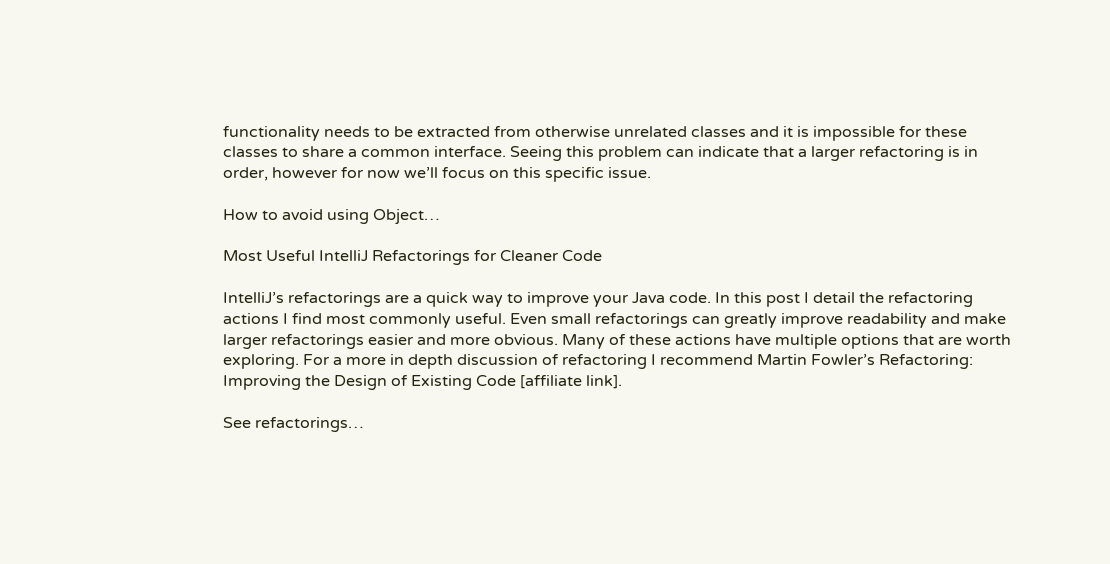functionality needs to be extracted from otherwise unrelated classes and it is impossible for these classes to share a common interface. Seeing this problem can indicate that a larger refactoring is in order, however for now we’ll focus on this specific issue.

How to avoid using Object…

Most Useful IntelliJ Refactorings for Cleaner Code

IntelliJ’s refactorings are a quick way to improve your Java code. In this post I detail the refactoring actions I find most commonly useful. Even small refactorings can greatly improve readability and make larger refactorings easier and more obvious. Many of these actions have multiple options that are worth exploring. For a more in depth discussion of refactoring I recommend Martin Fowler’s Refactoring: Improving the Design of Existing Code [affiliate link].

See refactorings…